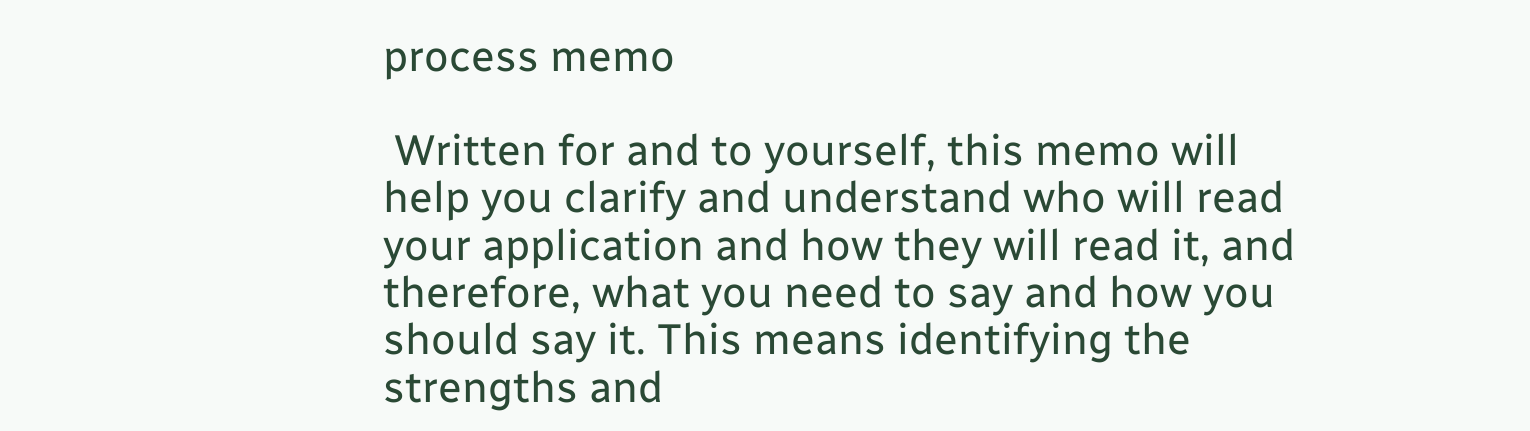process memo

 Written for and to yourself, this memo will help you clarify and understand who will read your application and how they will read it, and therefore, what you need to say and how you should say it. This means identifying the strengths and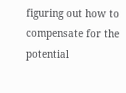figuring out how to compensate for the potential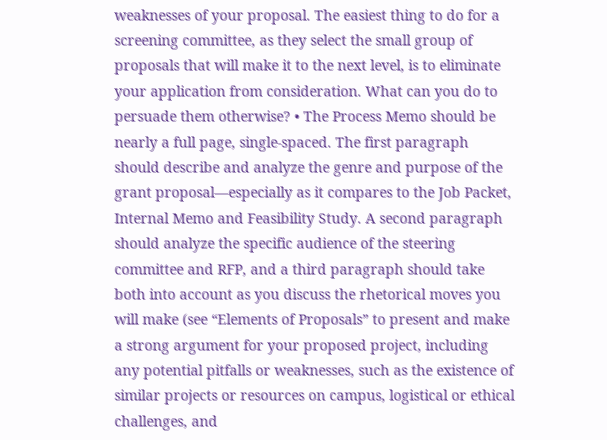weaknesses of your proposal. The easiest thing to do for a screening committee, as they select the small group of proposals that will make it to the next level, is to eliminate your application from consideration. What can you do to persuade them otherwise? • The Process Memo should be nearly a full page, single-spaced. The first paragraph should describe and analyze the genre and purpose of the grant proposal—especially as it compares to the Job Packet, Internal Memo and Feasibility Study. A second paragraph should analyze the specific audience of the steering committee and RFP, and a third paragraph should take both into account as you discuss the rhetorical moves you will make (see “Elements of Proposals” to present and make a strong argument for your proposed project, including any potential pitfalls or weaknesses, such as the existence of similar projects or resources on campus, logistical or ethical challenges, and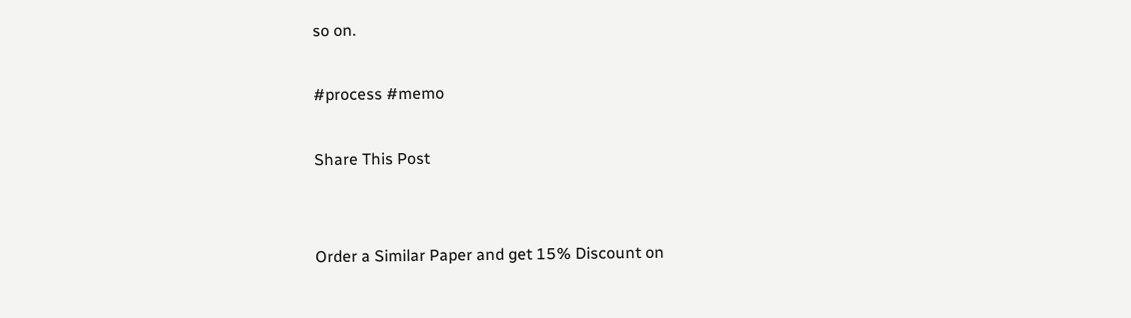so on.

#process #memo

Share This Post


Order a Similar Paper and get 15% Discount on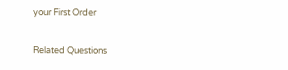your First Order

Related Questions